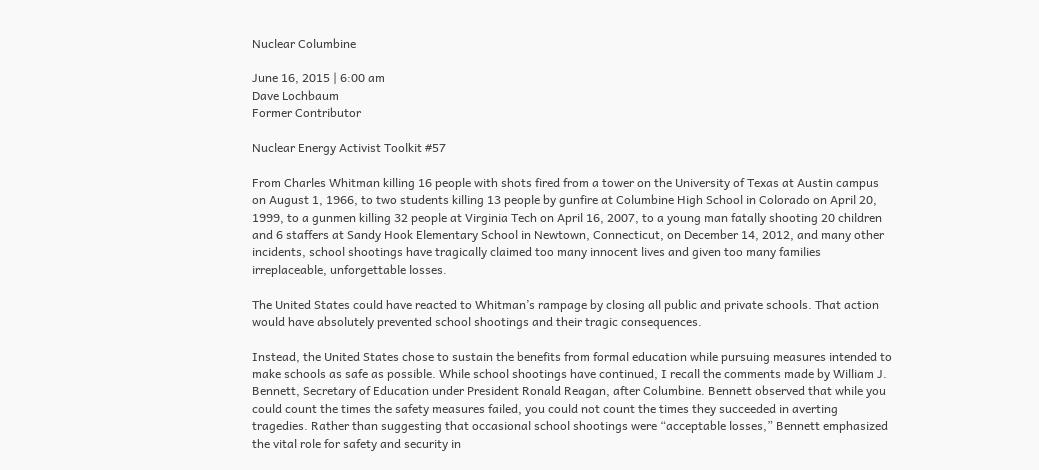Nuclear Columbine

June 16, 2015 | 6:00 am
Dave Lochbaum
Former Contributor

Nuclear Energy Activist Toolkit #57

From Charles Whitman killing 16 people with shots fired from a tower on the University of Texas at Austin campus on August 1, 1966, to two students killing 13 people by gunfire at Columbine High School in Colorado on April 20, 1999, to a gunmen killing 32 people at Virginia Tech on April 16, 2007, to a young man fatally shooting 20 children and 6 staffers at Sandy Hook Elementary School in Newtown, Connecticut, on December 14, 2012, and many other incidents, school shootings have tragically claimed too many innocent lives and given too many families irreplaceable, unforgettable losses.

The United States could have reacted to Whitman’s rampage by closing all public and private schools. That action would have absolutely prevented school shootings and their tragic consequences.

Instead, the United States chose to sustain the benefits from formal education while pursuing measures intended to make schools as safe as possible. While school shootings have continued, I recall the comments made by William J. Bennett, Secretary of Education under President Ronald Reagan, after Columbine. Bennett observed that while you could count the times the safety measures failed, you could not count the times they succeeded in averting tragedies. Rather than suggesting that occasional school shootings were “acceptable losses,” Bennett emphasized the vital role for safety and security in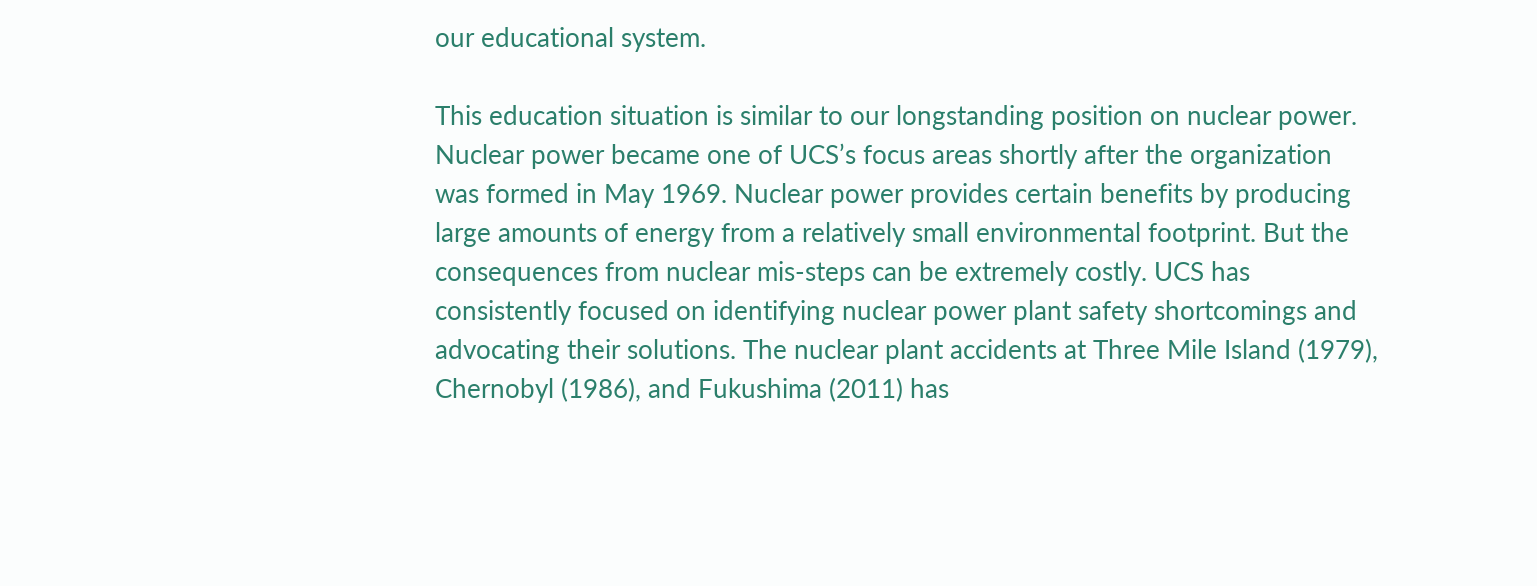our educational system.

This education situation is similar to our longstanding position on nuclear power. Nuclear power became one of UCS’s focus areas shortly after the organization was formed in May 1969. Nuclear power provides certain benefits by producing large amounts of energy from a relatively small environmental footprint. But the consequences from nuclear mis-steps can be extremely costly. UCS has consistently focused on identifying nuclear power plant safety shortcomings and advocating their solutions. The nuclear plant accidents at Three Mile Island (1979), Chernobyl (1986), and Fukushima (2011) has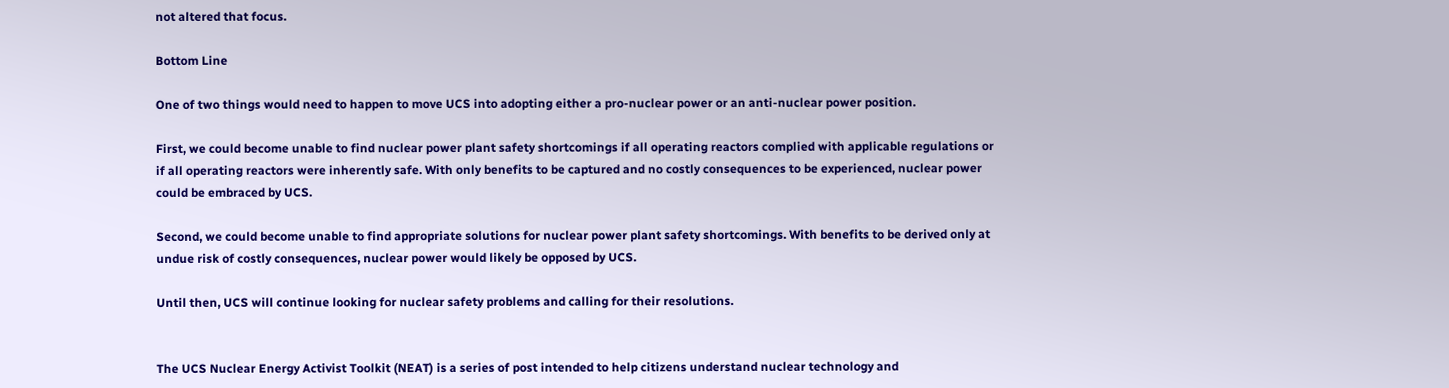not altered that focus.

Bottom Line

One of two things would need to happen to move UCS into adopting either a pro-nuclear power or an anti-nuclear power position.

First, we could become unable to find nuclear power plant safety shortcomings if all operating reactors complied with applicable regulations or if all operating reactors were inherently safe. With only benefits to be captured and no costly consequences to be experienced, nuclear power could be embraced by UCS.

Second, we could become unable to find appropriate solutions for nuclear power plant safety shortcomings. With benefits to be derived only at undue risk of costly consequences, nuclear power would likely be opposed by UCS.

Until then, UCS will continue looking for nuclear safety problems and calling for their resolutions.


The UCS Nuclear Energy Activist Toolkit (NEAT) is a series of post intended to help citizens understand nuclear technology and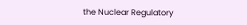the Nuclear Regulatory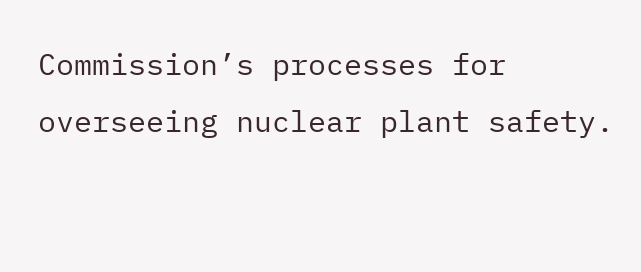Commission’s processes for overseeing nuclear plant safety.